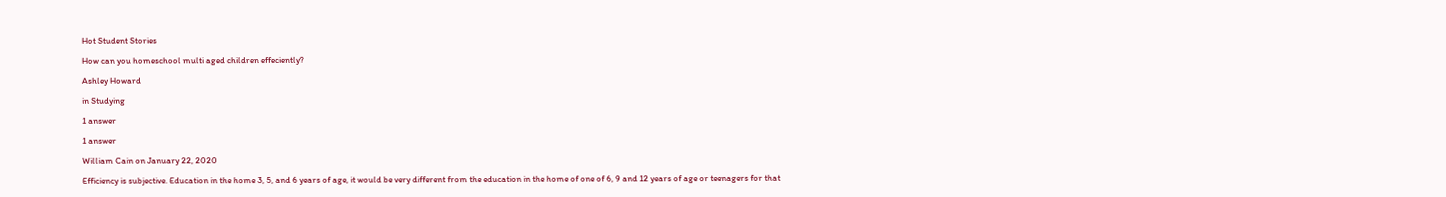Hot Student Stories

How can you homeschool multi aged children effeciently?

Ashley Howard

in Studying

1 answer

1 answer

William Cain on January 22, 2020

Efficiency is subjective. Education in the home 3, 5, and 6 years of age, it would be very different from the education in the home of one of 6, 9 and 12 years of age or teenagers for that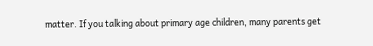matter. If you talking about primary age children, many parents get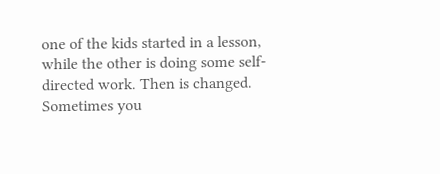one of the kids started in a lesson, while the other is doing some self-directed work. Then is changed. Sometimes you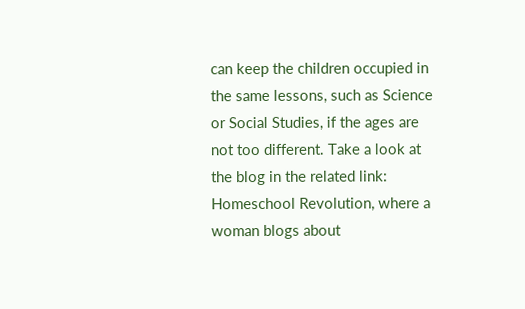can keep the children occupied in the same lessons, such as Science or Social Studies, if the ages are not too different. Take a look at the blog in the related link: Homeschool Revolution, where a woman blogs about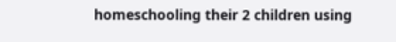homeschooling their 2 children using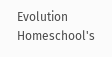Evolution Homeschool's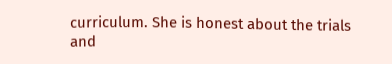curriculum. She is honest about the trials and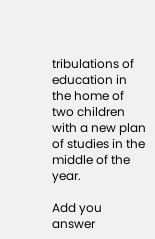tribulations of education in the home of two children with a new plan of studies in the middle of the year.

Add you answer